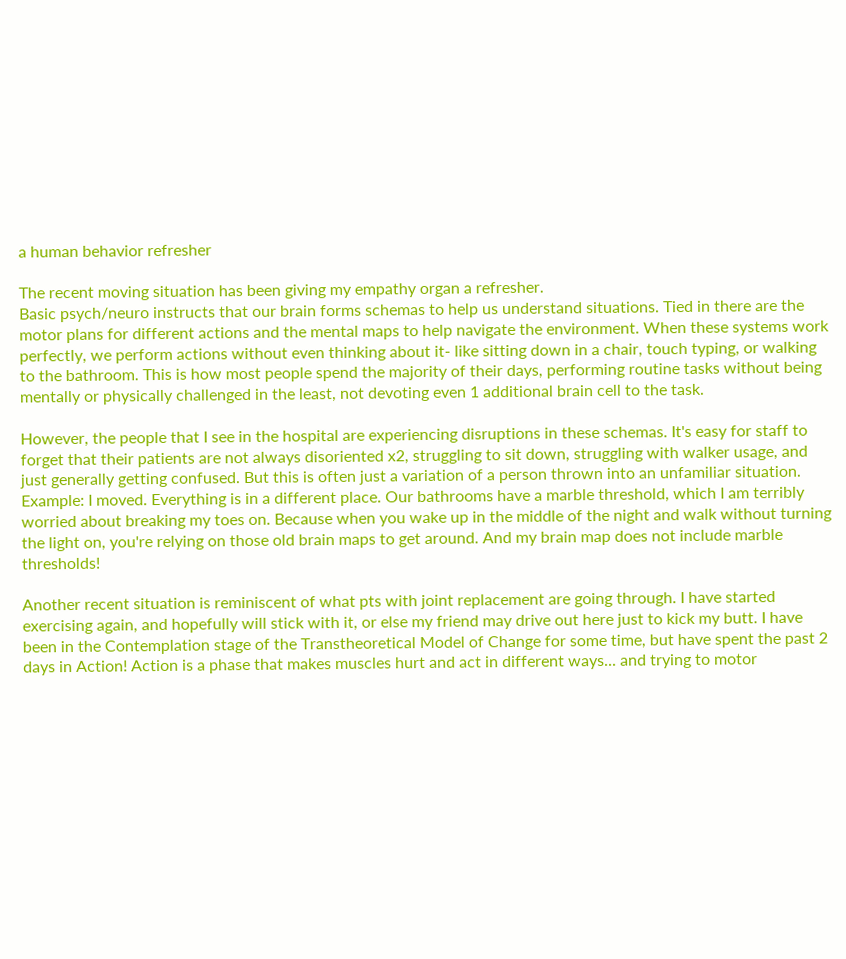a human behavior refresher

The recent moving situation has been giving my empathy organ a refresher.
Basic psych/neuro instructs that our brain forms schemas to help us understand situations. Tied in there are the motor plans for different actions and the mental maps to help navigate the environment. When these systems work perfectly, we perform actions without even thinking about it- like sitting down in a chair, touch typing, or walking to the bathroom. This is how most people spend the majority of their days, performing routine tasks without being mentally or physically challenged in the least, not devoting even 1 additional brain cell to the task.

However, the people that I see in the hospital are experiencing disruptions in these schemas. It's easy for staff to forget that their patients are not always disoriented x2, struggling to sit down, struggling with walker usage, and just generally getting confused. But this is often just a variation of a person thrown into an unfamiliar situation. Example: I moved. Everything is in a different place. Our bathrooms have a marble threshold, which I am terribly worried about breaking my toes on. Because when you wake up in the middle of the night and walk without turning the light on, you're relying on those old brain maps to get around. And my brain map does not include marble thresholds!

Another recent situation is reminiscent of what pts with joint replacement are going through. I have started exercising again, and hopefully will stick with it, or else my friend may drive out here just to kick my butt. I have been in the Contemplation stage of the Transtheoretical Model of Change for some time, but have spent the past 2 days in Action! Action is a phase that makes muscles hurt and act in different ways... and trying to motor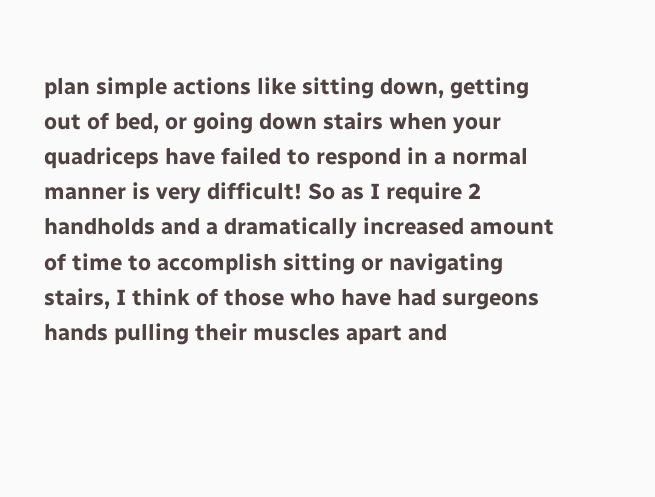plan simple actions like sitting down, getting out of bed, or going down stairs when your quadriceps have failed to respond in a normal manner is very difficult! So as I require 2 handholds and a dramatically increased amount of time to accomplish sitting or navigating stairs, I think of those who have had surgeons hands pulling their muscles apart and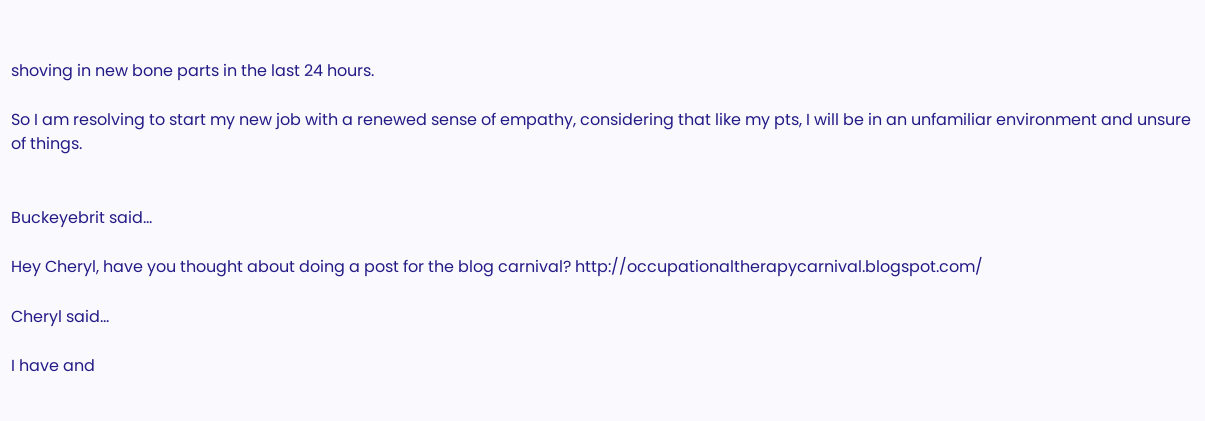shoving in new bone parts in the last 24 hours.

So I am resolving to start my new job with a renewed sense of empathy, considering that like my pts, I will be in an unfamiliar environment and unsure of things.


Buckeyebrit said...

Hey Cheryl, have you thought about doing a post for the blog carnival? http://occupationaltherapycarnival.blogspot.com/

Cheryl said...

I have and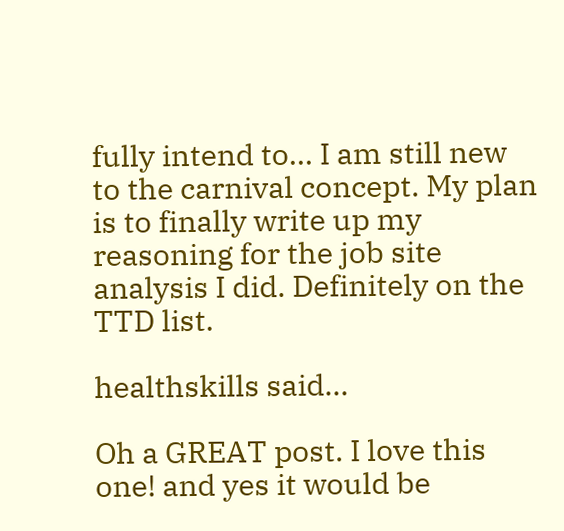fully intend to... I am still new to the carnival concept. My plan is to finally write up my reasoning for the job site analysis I did. Definitely on the TTD list.

healthskills said...

Oh a GREAT post. I love this one! and yes it would be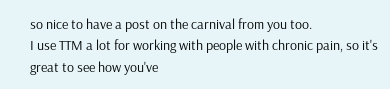so nice to have a post on the carnival from you too.
I use TTM a lot for working with people with chronic pain, so it's great to see how you've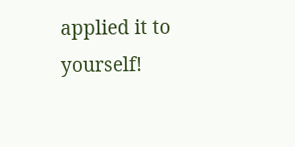applied it to yourself!